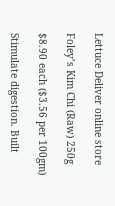Lettuce Deliver online store

Foley’s Kim Chi (Raw) 250g

$8.90 each ($3.56 per 100gm)

Stimulate digestion. Built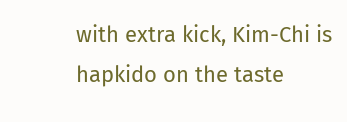with extra kick, Kim-Chi is hapkido on the taste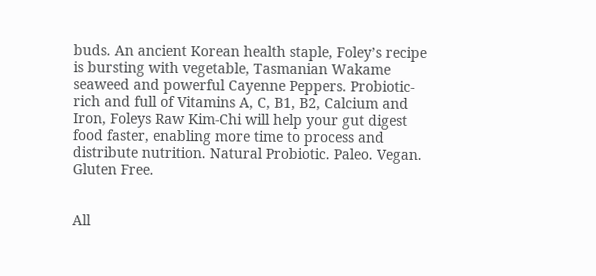buds. An ancient Korean health staple, Foley’s recipe is bursting with vegetable, Tasmanian Wakame seaweed and powerful Cayenne Peppers. Probiotic-rich and full of Vitamins A, C, B1, B2, Calcium and Iron, Foleys Raw Kim-Chi will help your gut digest food faster, enabling more time to process and distribute nutrition. Natural Probiotic. Paleo. Vegan. Gluten Free.


All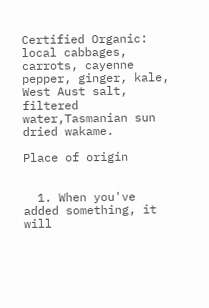Certified Organic: local cabbages, carrots, cayenne pepper, ginger, kale, West Aust salt, filtered water,Tasmanian sun dried wakame.

Place of origin


  1. When you've added something, it will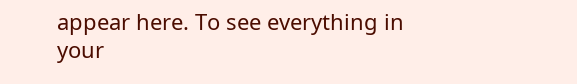appear here. To see everything in your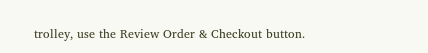trolley, use the Review Order & Checkout button.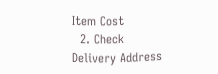Item Cost
  2. Check Delivery Address